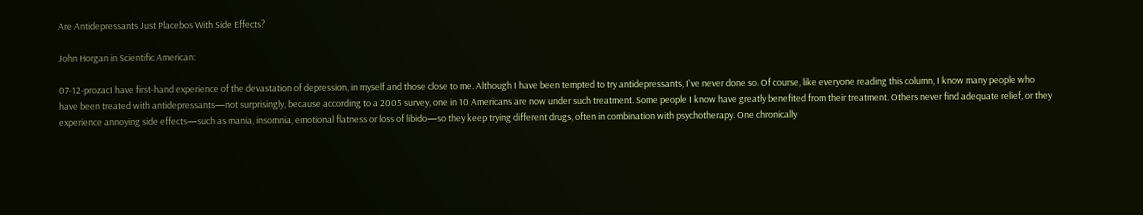Are Antidepressants Just Placebos With Side Effects?

John Horgan in Scientific American:

07-12-prozacI have first-hand experience of the devastation of depression, in myself and those close to me. Although I have been tempted to try antidepressants, I've never done so. Of course, like everyone reading this column, I know many people who have been treated with antidepressants—not surprisingly, because according to a 2005 survey, one in 10 Americans are now under such treatment. Some people I know have greatly benefited from their treatment. Others never find adequate relief, or they experience annoying side effects—such as mania, insomnia, emotional flatness or loss of libido—so they keep trying different drugs, often in combination with psychotherapy. One chronically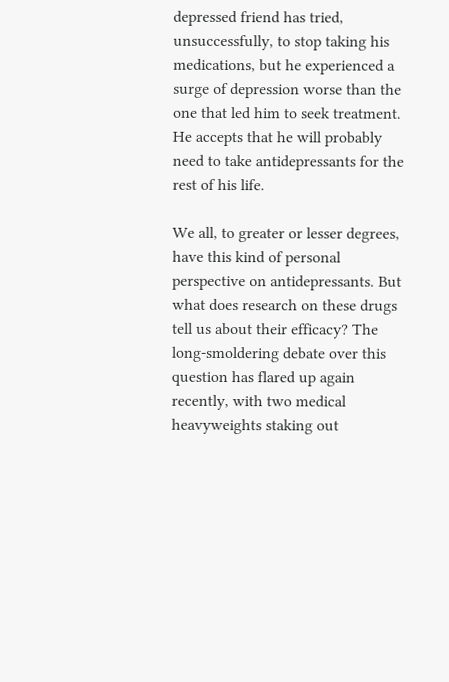depressed friend has tried, unsuccessfully, to stop taking his medications, but he experienced a surge of depression worse than the one that led him to seek treatment. He accepts that he will probably need to take antidepressants for the rest of his life.

We all, to greater or lesser degrees, have this kind of personal perspective on antidepressants. But what does research on these drugs tell us about their efficacy? The long-smoldering debate over this question has flared up again recently, with two medical heavyweights staking out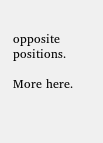opposite positions.

More here.